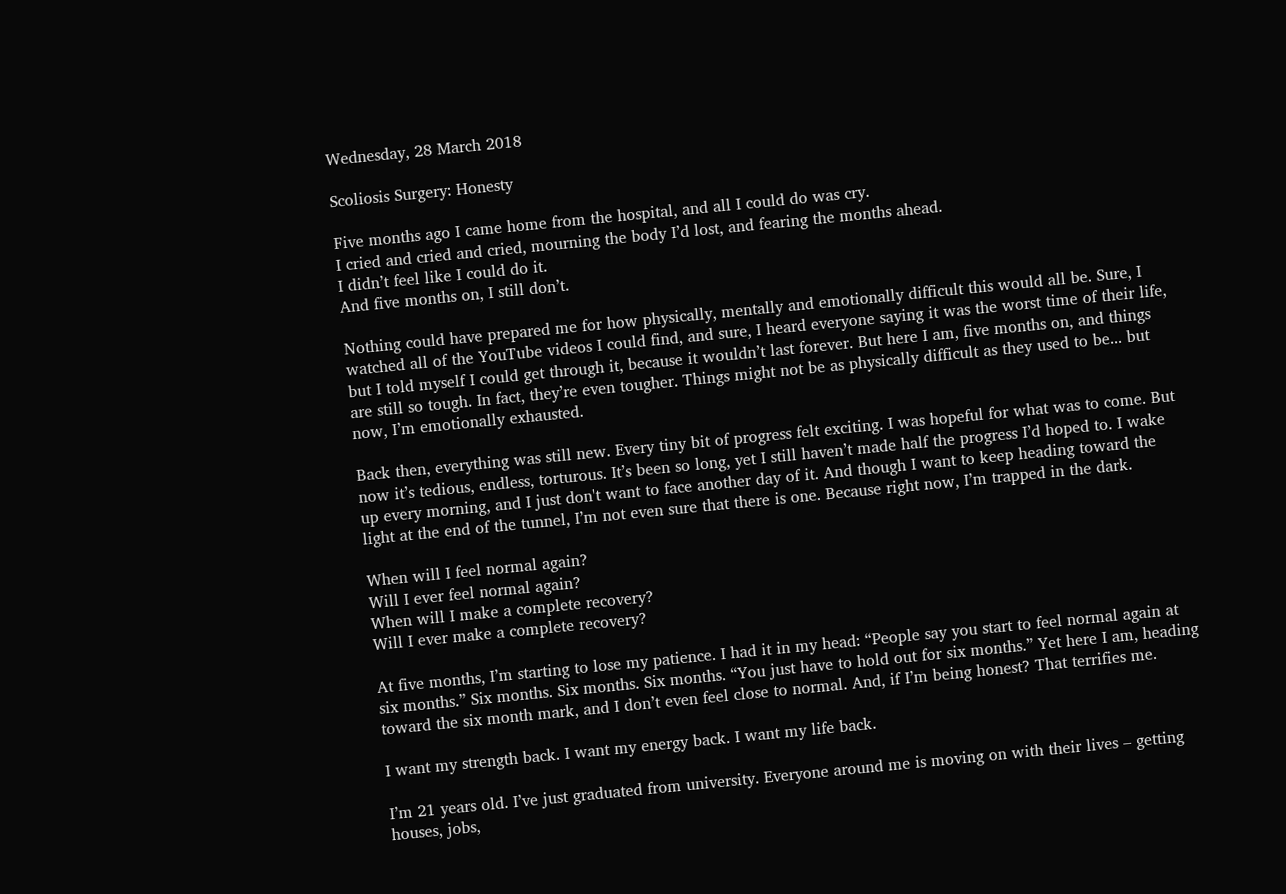Wednesday, 28 March 2018

Scoliosis Surgery: Honesty

Five months ago I came home from the hospital, and all I could do was cry.
I cried and cried and cried, mourning the body I’d lost, and fearing the months ahead.
I didn’t feel like I could do it.
And five months on, I still don’t.

Nothing could have prepared me for how physically, mentally and emotionally difficult this would all be. Sure, I watched all of the YouTube videos I could find, and sure, I heard everyone saying it was the worst time of their life, but I told myself I could get through it, because it wouldn’t last forever. But here I am, five months on, and things are still so tough. In fact, they’re even tougher. Things might not be as physically difficult as they used to be... but now, I’m emotionally exhausted.

Back then, everything was still new. Every tiny bit of progress felt exciting. I was hopeful for what was to come. But now it’s tedious, endless, torturous. It’s been so long, yet I still haven’t made half the progress I’d hoped to. I wake up every morning, and I just don't want to face another day of it. And though I want to keep heading toward the light at the end of the tunnel, I’m not even sure that there is one. Because right now, I’m trapped in the dark.

When will I feel normal again?
Will I ever feel normal again?
When will I make a complete recovery?
Will I ever make a complete recovery?

At five months, I’m starting to lose my patience. I had it in my head: “People say you start to feel normal again at six months.” Six months. Six months. Six months. “You just have to hold out for six months.” Yet here I am, heading toward the six month mark, and I don’t even feel close to normal. And, if I’m being honest? That terrifies me.

I want my strength back. I want my energy back. I want my life back.

I’m 21 years old. I’ve just graduated from university. Everyone around me is moving on with their lives – getting houses, jobs,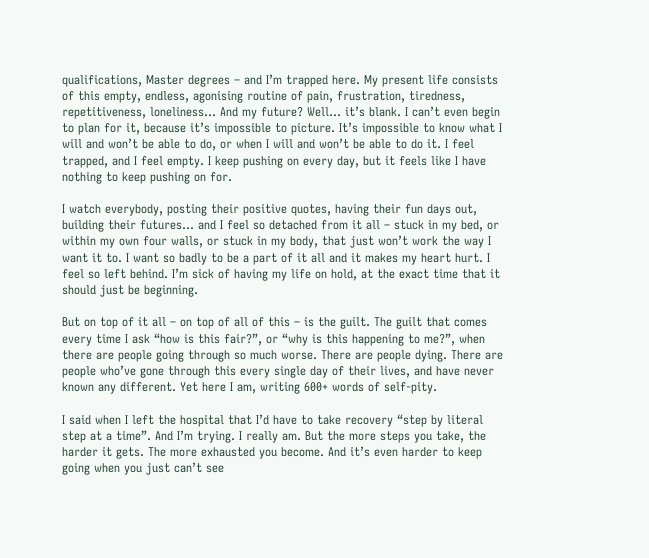qualifications, Master degrees – and I’m trapped here. My present life consists of this empty, endless, agonising routine of pain, frustration, tiredness, repetitiveness, loneliness... And my future? Well... it’s blank. I can’t even begin to plan for it, because it’s impossible to picture. It’s impossible to know what I will and won’t be able to do, or when I will and won’t be able to do it. I feel trapped, and I feel empty. I keep pushing on every day, but it feels like I have nothing to keep pushing on for.

I watch everybody, posting their positive quotes, having their fun days out, building their futures... and I feel so detached from it all – stuck in my bed, or within my own four walls, or stuck in my body, that just won’t work the way I want it to. I want so badly to be a part of it all and it makes my heart hurt. I feel so left behind. I’m sick of having my life on hold, at the exact time that it should just be beginning.

But on top of it all – on top of all of this – is the guilt. The guilt that comes every time I ask “how is this fair?”, or “why is this happening to me?”, when there are people going through so much worse. There are people dying. There are people who’ve gone through this every single day of their lives, and have never known any different. Yet here I am, writing 600+ words of self-pity.

I said when I left the hospital that I’d have to take recovery “step by literal step at a time”. And I’m trying. I really am. But the more steps you take, the harder it gets. The more exhausted you become. And it’s even harder to keep going when you just can’t see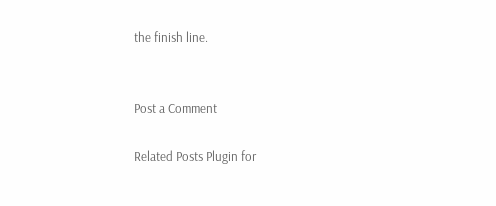the finish line.


Post a Comment

Related Posts Plugin for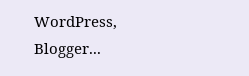WordPress, Blogger...